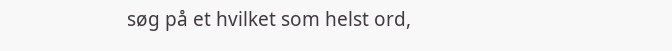søg på et hvilket som helst ord,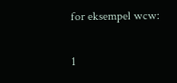for eksempel wcw:

1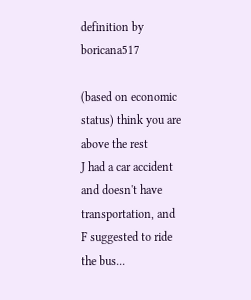definition by boricana517

(based on economic status) think you are above the rest
J had a car accident and doesn't have transportation, and F suggested to ride the bus...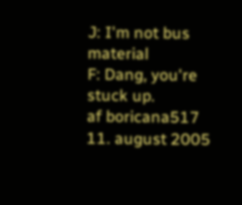J: I'm not bus material
F: Dang, you're stuck up.
af boricana517 11. august 2005